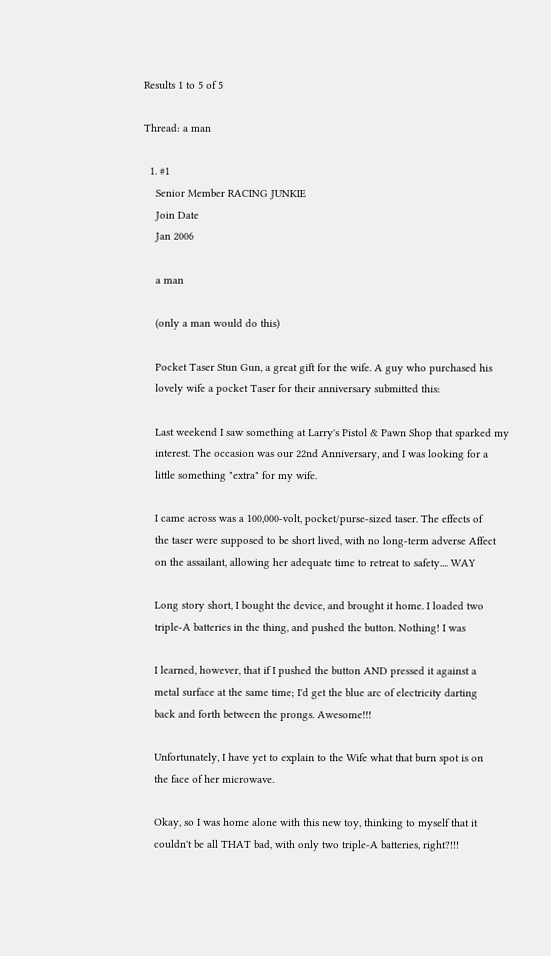Results 1 to 5 of 5

Thread: a man

  1. #1
    Senior Member RACING JUNKIE
    Join Date
    Jan 2006

    a man

    (only a man would do this)

    Pocket Taser Stun Gun, a great gift for the wife. A guy who purchased his
    lovely wife a pocket Taser for their anniversary submitted this:

    Last weekend I saw something at Larry's Pistol & Pawn Shop that sparked my
    interest. The occasion was our 22nd Anniversary, and I was looking for a
    little something "extra" for my wife.

    I came across was a 100,000-volt, pocket/purse-sized taser. The effects of
    the taser were supposed to be short lived, with no long-term adverse Affect
    on the assailant, allowing her adequate time to retreat to safety.... WAY

    Long story short, I bought the device, and brought it home. I loaded two
    triple-A batteries in the thing, and pushed the button. Nothing! I was

    I learned, however, that if I pushed the button AND pressed it against a
    metal surface at the same time; I'd get the blue arc of electricity darting
    back and forth between the prongs. Awesome!!!

    Unfortunately, I have yet to explain to the Wife what that burn spot is on
    the face of her microwave.

    Okay, so I was home alone with this new toy, thinking to myself that it
    couldn't be all THAT bad, with only two triple-A batteries, right?!!!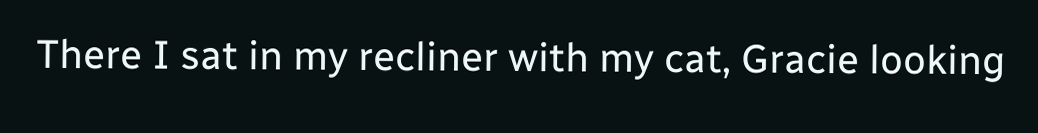There I sat in my recliner with my cat, Gracie looking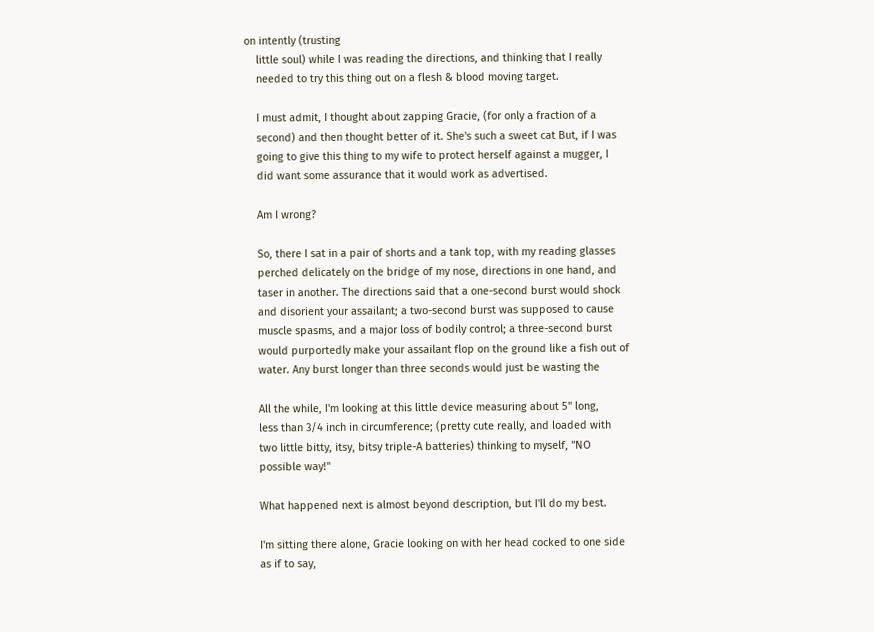on intently (trusting
    little soul) while I was reading the directions, and thinking that I really
    needed to try this thing out on a flesh & blood moving target.

    I must admit, I thought about zapping Gracie, (for only a fraction of a
    second) and then thought better of it. She's such a sweet cat But, if I was
    going to give this thing to my wife to protect herself against a mugger, I
    did want some assurance that it would work as advertised.

    Am I wrong?

    So, there I sat in a pair of shorts and a tank top, with my reading glasses
    perched delicately on the bridge of my nose, directions in one hand, and
    taser in another. The directions said that a one-second burst would shock
    and disorient your assailant; a two-second burst was supposed to cause
    muscle spasms, and a major loss of bodily control; a three-second burst
    would purportedly make your assailant flop on the ground like a fish out of
    water. Any burst longer than three seconds would just be wasting the

    All the while, I'm looking at this little device measuring about 5" long,
    less than 3/4 inch in circumference; (pretty cute really, and loaded with
    two little bitty, itsy, bitsy triple-A batteries) thinking to myself, "NO
    possible way!"

    What happened next is almost beyond description, but I'll do my best.

    I'm sitting there alone, Gracie looking on with her head cocked to one side
    as if to say,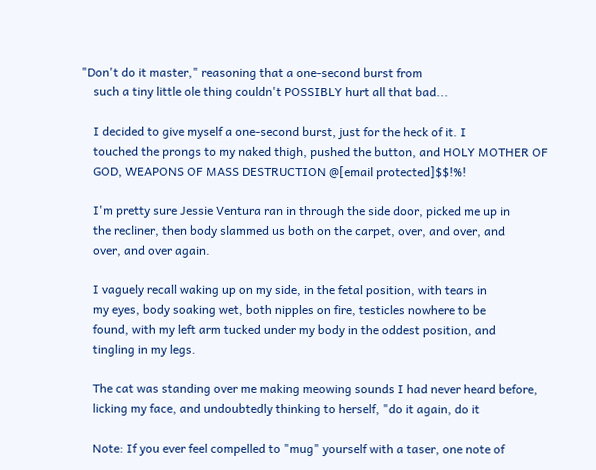"Don't do it master," reasoning that a one-second burst from
    such a tiny little ole thing couldn't POSSIBLY hurt all that bad...

    I decided to give myself a one-second burst, just for the heck of it. I
    touched the prongs to my naked thigh, pushed the button, and HOLY MOTHER OF
    GOD, WEAPONS OF MASS DESTRUCTION @[email protected]$$!%!

    I'm pretty sure Jessie Ventura ran in through the side door, picked me up in
    the recliner, then body slammed us both on the carpet, over, and over, and
    over, and over again.

    I vaguely recall waking up on my side, in the fetal position, with tears in
    my eyes, body soaking wet, both nipples on fire, testicles nowhere to be
    found, with my left arm tucked under my body in the oddest position, and
    tingling in my legs.

    The cat was standing over me making meowing sounds I had never heard before,
    licking my face, and undoubtedly thinking to herself, "do it again, do it

    Note: If you ever feel compelled to "mug" yourself with a taser, one note of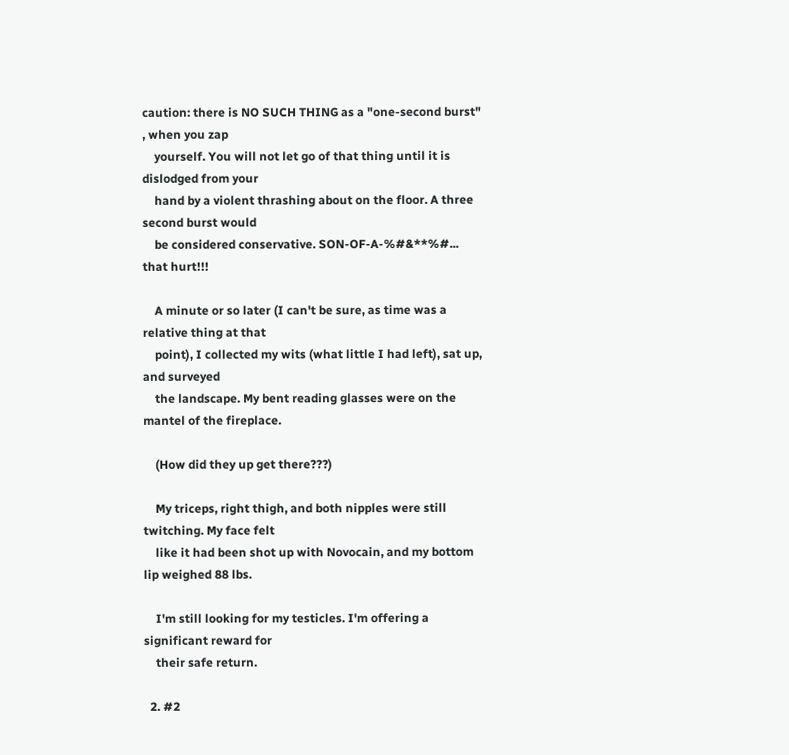caution: there is NO SUCH THING as a "one-second burst" , when you zap
    yourself. You will not let go of that thing until it is dislodged from your
    hand by a violent thrashing about on the floor. A three second burst would
    be considered conservative. SON-OF-A-%#&**%#... that hurt!!!

    A minute or so later (I can't be sure, as time was a relative thing at that
    point), I collected my wits (what little I had left), sat up, and surveyed
    the landscape. My bent reading glasses were on the mantel of the fireplace.

    (How did they up get there???)

    My triceps, right thigh, and both nipples were still twitching. My face felt
    like it had been shot up with Novocain, and my bottom lip weighed 88 lbs.

    I'm still looking for my testicles. I'm offering a significant reward for
    their safe return.

  2. #2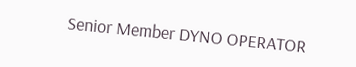Senior Member DYNO OPERATOR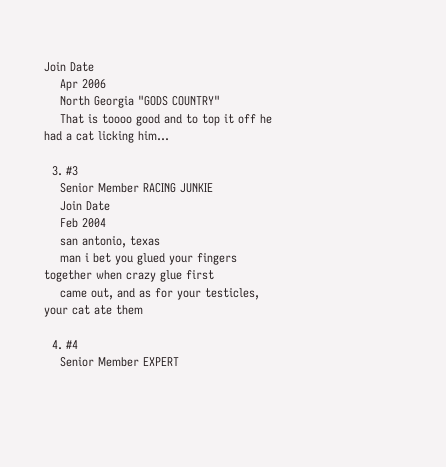Join Date
    Apr 2006
    North Georgia "GODS COUNTRY"
    That is toooo good and to top it off he had a cat licking him...

  3. #3
    Senior Member RACING JUNKIE
    Join Date
    Feb 2004
    san antonio, texas
    man i bet you glued your fingers together when crazy glue first
    came out, and as for your testicles, your cat ate them

  4. #4
    Senior Member EXPERT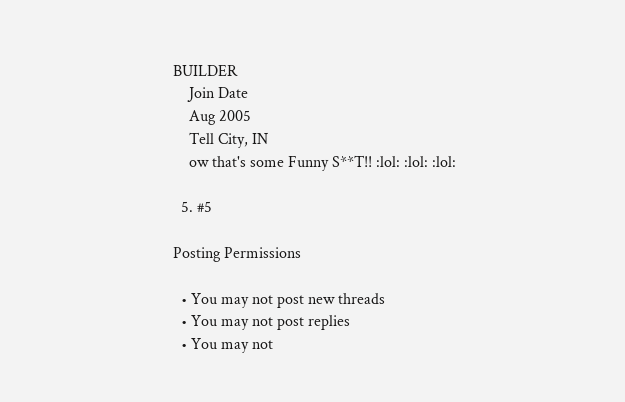BUILDER
    Join Date
    Aug 2005
    Tell City, IN
    ow that's some Funny S**T!! :lol: :lol: :lol:

  5. #5

Posting Permissions

  • You may not post new threads
  • You may not post replies
  • You may not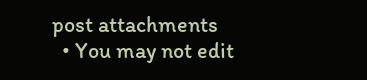post attachments
  • You may not edit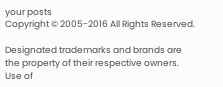your posts
Copyright © 2005-2016 All Rights Reserved.

Designated trademarks and brands are the property of their respective owners. Use of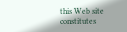this Web site constitutes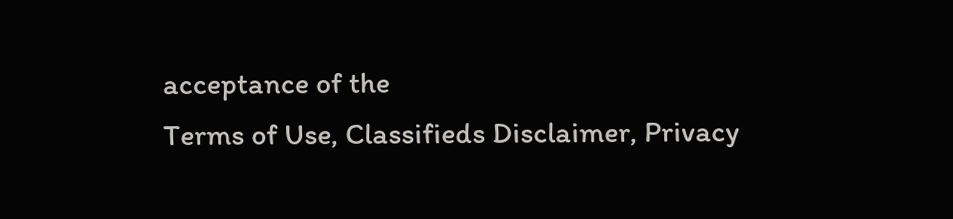acceptance of the
Terms of Use, Classifieds Disclaimer, Privacy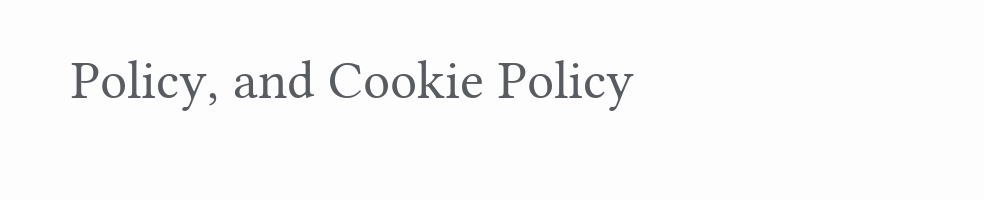Policy, and Cookie Policy